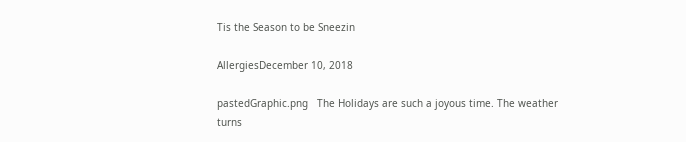Tis the Season to be Sneezin

AllergiesDecember 10, 2018

pastedGraphic.png   The Holidays are such a joyous time. The weather turns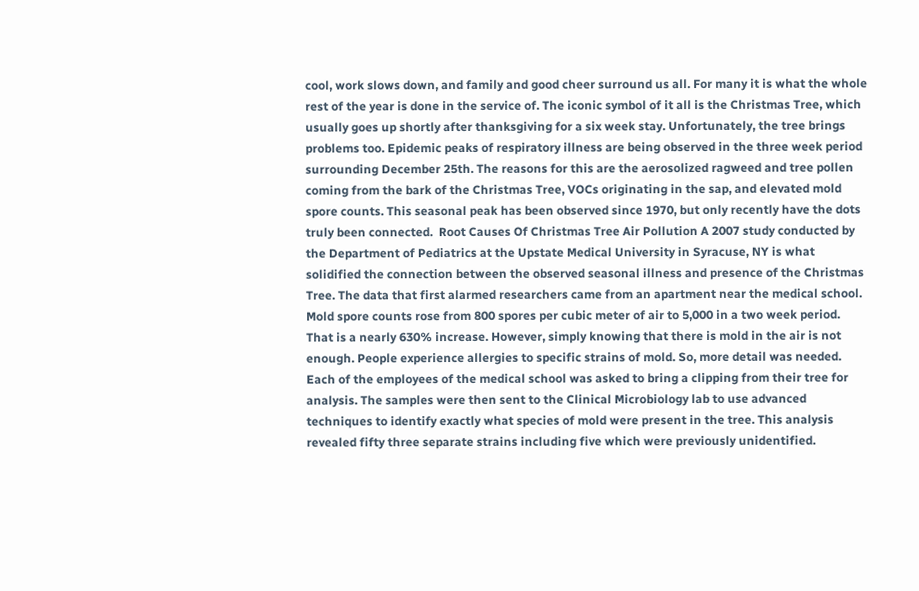cool, work slows down, and family and good cheer surround us all. For many it is what the whole rest of the year is done in the service of. The iconic symbol of it all is the Christmas Tree, which usually goes up shortly after thanksgiving for a six week stay. Unfortunately, the tree brings problems too. Epidemic peaks of respiratory illness are being observed in the three week period surrounding December 25th. The reasons for this are the aerosolized ragweed and tree pollen coming from the bark of the Christmas Tree, VOCs originating in the sap, and elevated mold spore counts. This seasonal peak has been observed since 1970, but only recently have the dots truly been connected.  Root Causes Of Christmas Tree Air Pollution A 2007 study conducted by the Department of Pediatrics at the Upstate Medical University in Syracuse, NY is what solidified the connection between the observed seasonal illness and presence of the Christmas Tree. The data that first alarmed researchers came from an apartment near the medical school. Mold spore counts rose from 800 spores per cubic meter of air to 5,000 in a two week period. That is a nearly 630% increase. However, simply knowing that there is mold in the air is not enough. People experience allergies to specific strains of mold. So, more detail was needed. Each of the employees of the medical school was asked to bring a clipping from their tree for analysis. The samples were then sent to the Clinical Microbiology lab to use advanced techniques to identify exactly what species of mold were present in the tree. This analysis revealed fifty three separate strains including five which were previously unidentified.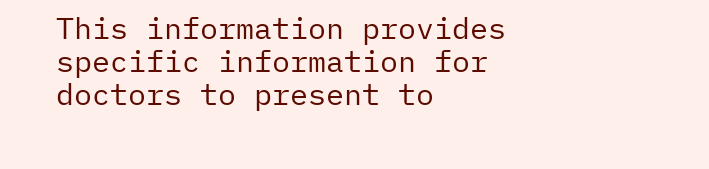This information provides specific information for doctors to present to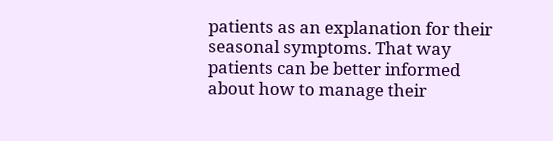patients as an explanation for their seasonal symptoms. That way patients can be better informed about how to manage their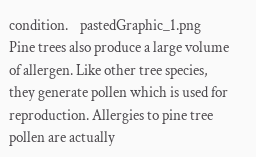condition.    pastedGraphic_1.png   Pine trees also produce a large volume of allergen. Like other tree species, they generate pollen which is used for reproduction. Allergies to pine tree pollen are actually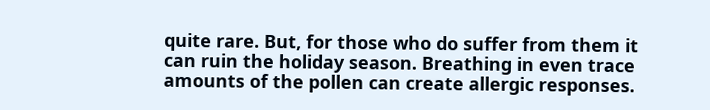quite rare. But, for those who do suffer from them it can ruin the holiday season. Breathing in even trace amounts of the pollen can create allergic responses.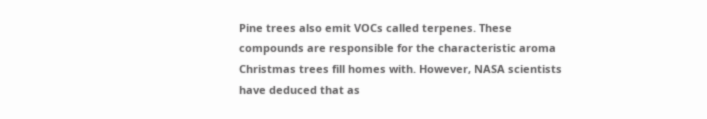Pine trees also emit VOCs called terpenes. These compounds are responsible for the characteristic aroma Christmas trees fill homes with. However, NASA scientists have deduced that as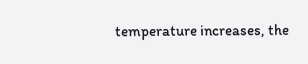temperature increases, the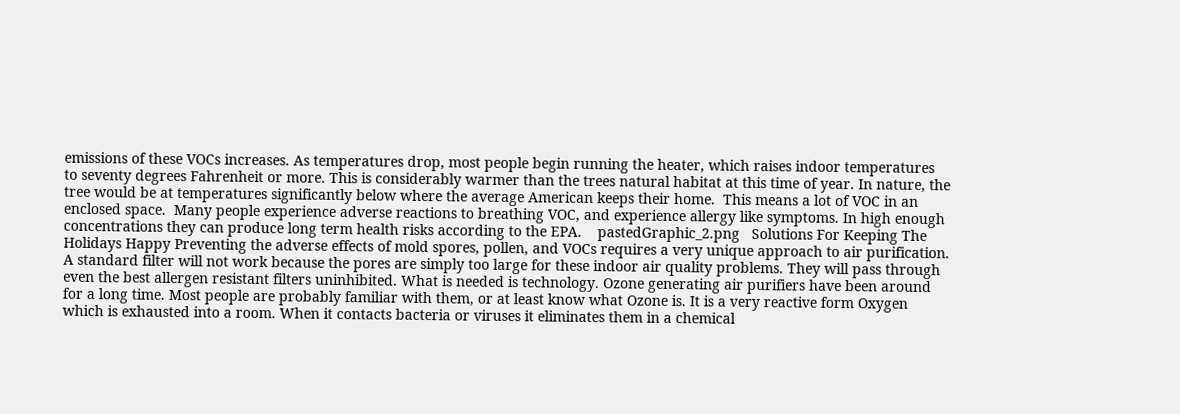emissions of these VOCs increases. As temperatures drop, most people begin running the heater, which raises indoor temperatures to seventy degrees Fahrenheit or more. This is considerably warmer than the trees natural habitat at this time of year. In nature, the tree would be at temperatures significantly below where the average American keeps their home.  This means a lot of VOC in an enclosed space.  Many people experience adverse reactions to breathing VOC, and experience allergy like symptoms. In high enough concentrations they can produce long term health risks according to the EPA.    pastedGraphic_2.png   Solutions For Keeping The Holidays Happy Preventing the adverse effects of mold spores, pollen, and VOCs requires a very unique approach to air purification. A standard filter will not work because the pores are simply too large for these indoor air quality problems. They will pass through even the best allergen resistant filters uninhibited. What is needed is technology. Ozone generating air purifiers have been around for a long time. Most people are probably familiar with them, or at least know what Ozone is. It is a very reactive form Oxygen which is exhausted into a room. When it contacts bacteria or viruses it eliminates them in a chemical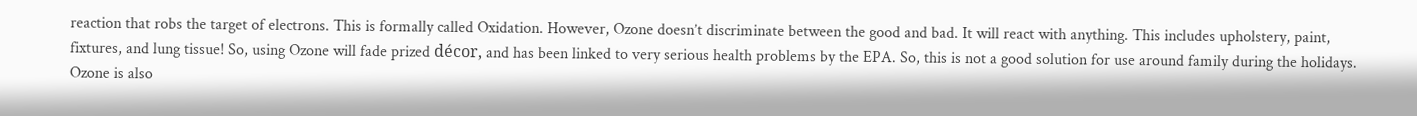reaction that robs the target of electrons. This is formally called Oxidation. However, Ozone doesn’t discriminate between the good and bad. It will react with anything. This includes upholstery, paint, fixtures, and lung tissue! So, using Ozone will fade prized décor, and has been linked to very serious health problems by the EPA. So, this is not a good solution for use around family during the holidays. Ozone is also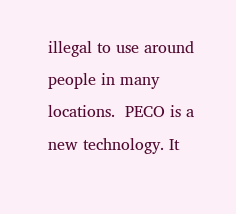illegal to use around people in many locations.  PECO is a new technology. It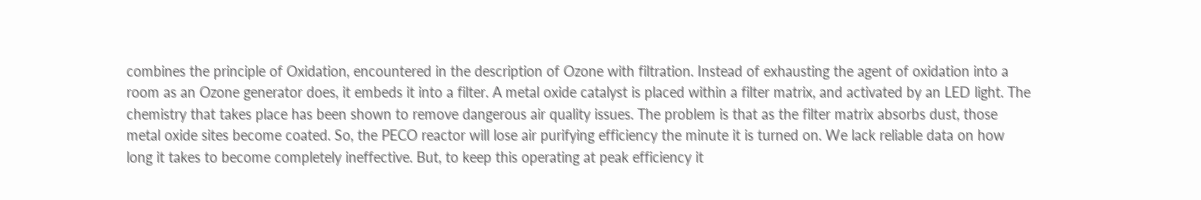combines the principle of Oxidation, encountered in the description of Ozone with filtration. Instead of exhausting the agent of oxidation into a room as an Ozone generator does, it embeds it into a filter. A metal oxide catalyst is placed within a filter matrix, and activated by an LED light. The chemistry that takes place has been shown to remove dangerous air quality issues. The problem is that as the filter matrix absorbs dust, those metal oxide sites become coated. So, the PECO reactor will lose air purifying efficiency the minute it is turned on. We lack reliable data on how long it takes to become completely ineffective. But, to keep this operating at peak efficiency it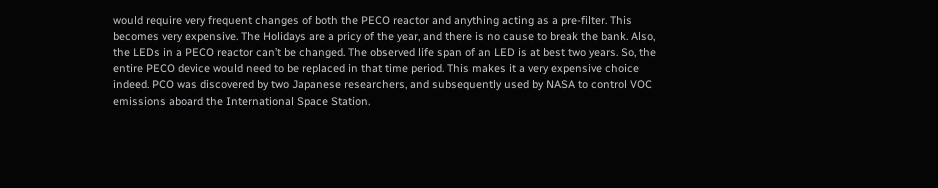would require very frequent changes of both the PECO reactor and anything acting as a pre-filter. This becomes very expensive. The Holidays are a pricy of the year, and there is no cause to break the bank. Also, the LEDs in a PECO reactor can’t be changed. The observed life span of an LED is at best two years. So, the entire PECO device would need to be replaced in that time period. This makes it a very expensive choice indeed. PCO was discovered by two Japanese researchers, and subsequently used by NASA to control VOC emissions aboard the International Space Station.